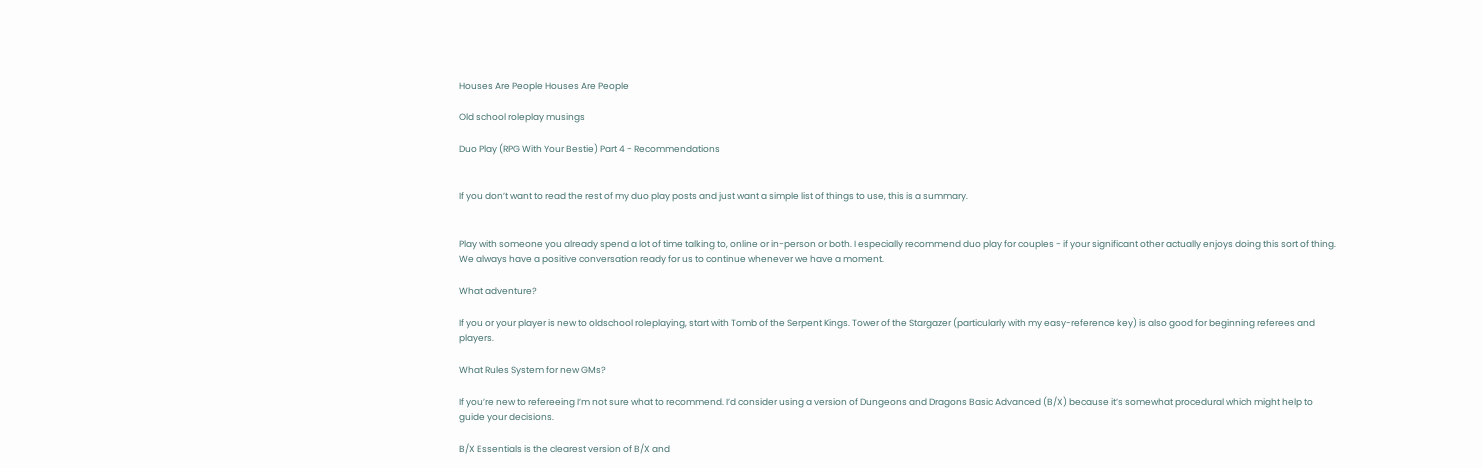Houses Are People Houses Are People

Old school roleplay musings

Duo Play (RPG With Your Bestie) Part 4 - Recommendations


If you don’t want to read the rest of my duo play posts and just want a simple list of things to use, this is a summary.


Play with someone you already spend a lot of time talking to, online or in-person or both. I especially recommend duo play for couples - if your significant other actually enjoys doing this sort of thing. We always have a positive conversation ready for us to continue whenever we have a moment.

What adventure?

If you or your player is new to oldschool roleplaying, start with Tomb of the Serpent Kings. Tower of the Stargazer (particularly with my easy-reference key) is also good for beginning referees and players.

What Rules System for new GMs?

If you’re new to refereeing I’m not sure what to recommend. I’d consider using a version of Dungeons and Dragons Basic Advanced (B/X) because it’s somewhat procedural which might help to guide your decisions.

B/X Essentials is the clearest version of B/X and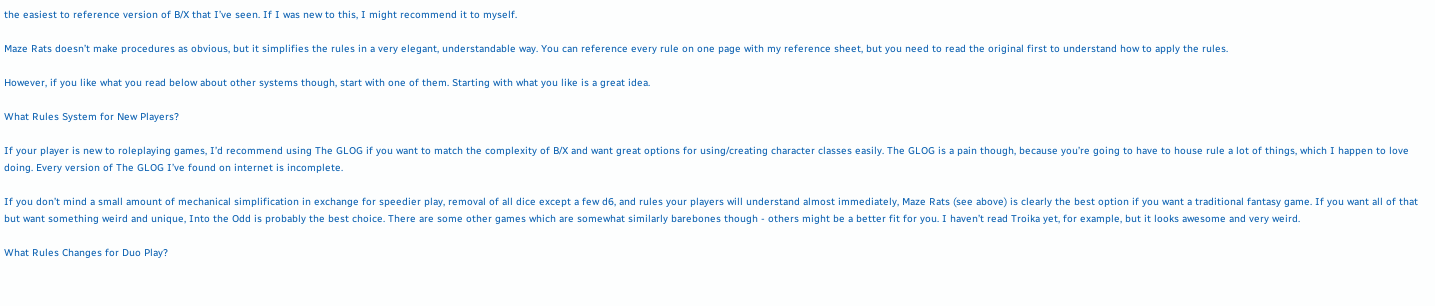the easiest to reference version of B/X that I’ve seen. If I was new to this, I might recommend it to myself.

Maze Rats doesn’t make procedures as obvious, but it simplifies the rules in a very elegant, understandable way. You can reference every rule on one page with my reference sheet, but you need to read the original first to understand how to apply the rules.

However, if you like what you read below about other systems though, start with one of them. Starting with what you like is a great idea.

What Rules System for New Players?

If your player is new to roleplaying games, I’d recommend using The GLOG if you want to match the complexity of B/X and want great options for using/creating character classes easily. The GLOG is a pain though, because you’re going to have to house rule a lot of things, which I happen to love doing. Every version of The GLOG I’ve found on internet is incomplete.

If you don’t mind a small amount of mechanical simplification in exchange for speedier play, removal of all dice except a few d6, and rules your players will understand almost immediately, Maze Rats (see above) is clearly the best option if you want a traditional fantasy game. If you want all of that but want something weird and unique, Into the Odd is probably the best choice. There are some other games which are somewhat similarly barebones though - others might be a better fit for you. I haven’t read Troika yet, for example, but it looks awesome and very weird.

What Rules Changes for Duo Play?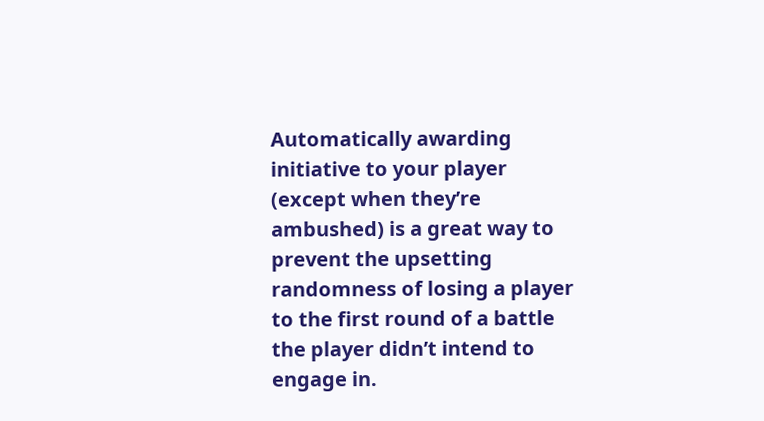Automatically awarding initiative to your player (except when they’re ambushed) is a great way to prevent the upsetting randomness of losing a player to the first round of a battle the player didn’t intend to engage in.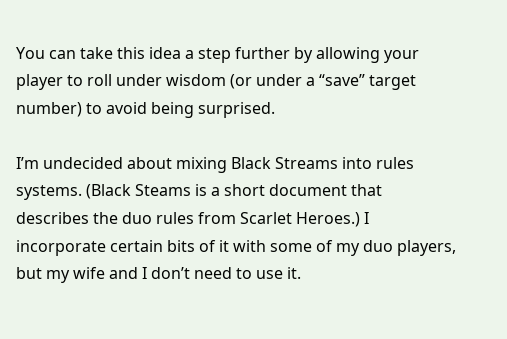You can take this idea a step further by allowing your player to roll under wisdom (or under a “save” target number) to avoid being surprised.

I’m undecided about mixing Black Streams into rules systems. (Black Steams is a short document that describes the duo rules from Scarlet Heroes.) I incorporate certain bits of it with some of my duo players, but my wife and I don’t need to use it.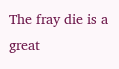The fray die is a great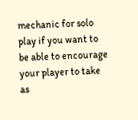mechanic for solo play if you want to be able to encourage your player to take as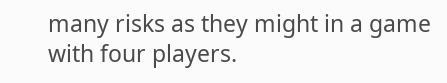many risks as they might in a game with four players.